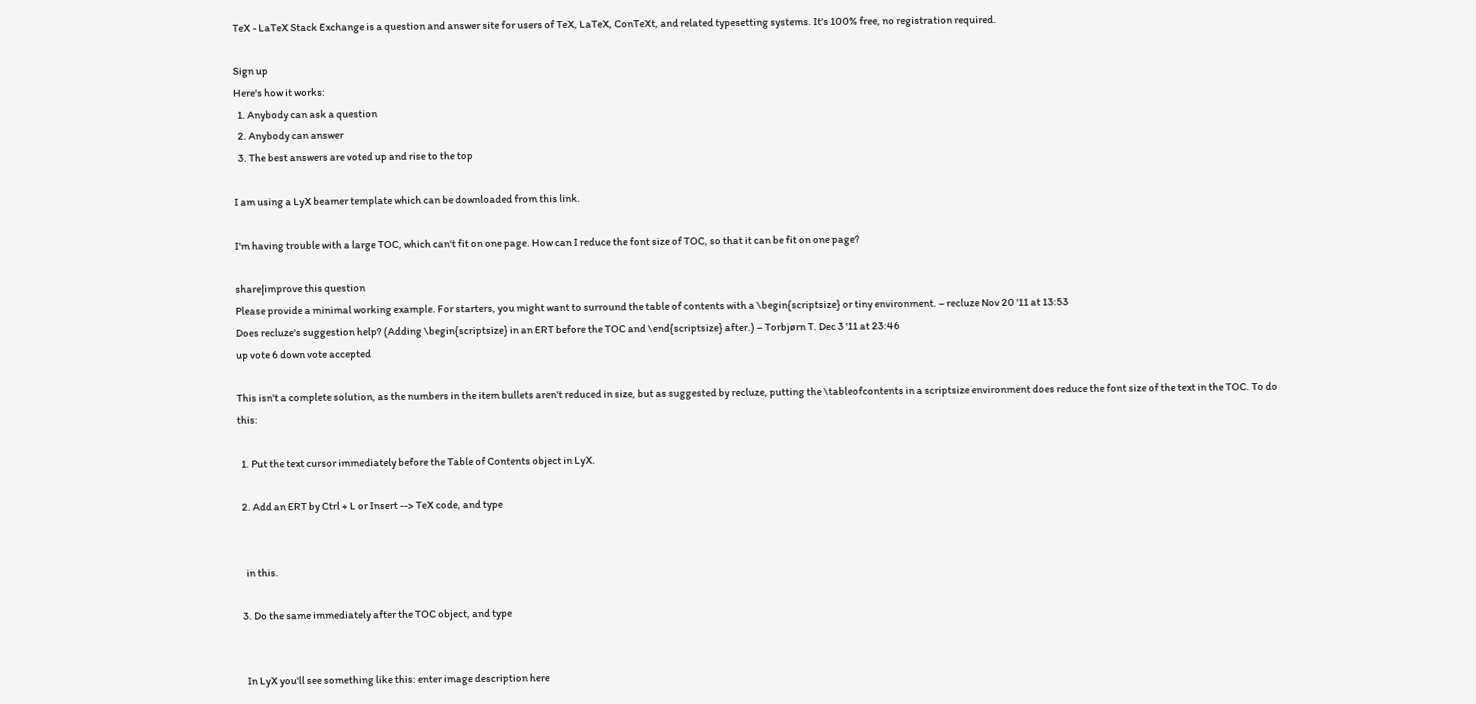TeX - LaTeX Stack Exchange is a question and answer site for users of TeX, LaTeX, ConTeXt, and related typesetting systems. It's 100% free, no registration required.

Sign up
Here's how it works:
  1. Anybody can ask a question
  2. Anybody can answer
  3. The best answers are voted up and rise to the top

I am using a LyX beamer template which can be downloaded from this link.

I'm having trouble with a large TOC, which can't fit on one page. How can I reduce the font size of TOC, so that it can be fit on one page?

share|improve this question
Please provide a minimal working example. For starters, you might want to surround the table of contents with a \begin{scriptsize} or tiny environment. – recluze Nov 20 '11 at 13:53
Does recluze's suggestion help? (Adding \begin{scriptsize} in an ERT before the TOC and \end{scriptsize} after.) – Torbjørn T. Dec 3 '11 at 23:46
up vote 6 down vote accepted

This isn't a complete solution, as the numbers in the item bullets aren't reduced in size, but as suggested by recluze, putting the \tableofcontents in a scriptsize environment does reduce the font size of the text in the TOC. To do this:

  1. Put the text cursor immediately before the Table of Contents object in LyX.

  2. Add an ERT by Ctrl + L or Insert --> TeX code, and type


    in this.

  3. Do the same immediately after the TOC object, and type


    In LyX you'll see something like this: enter image description here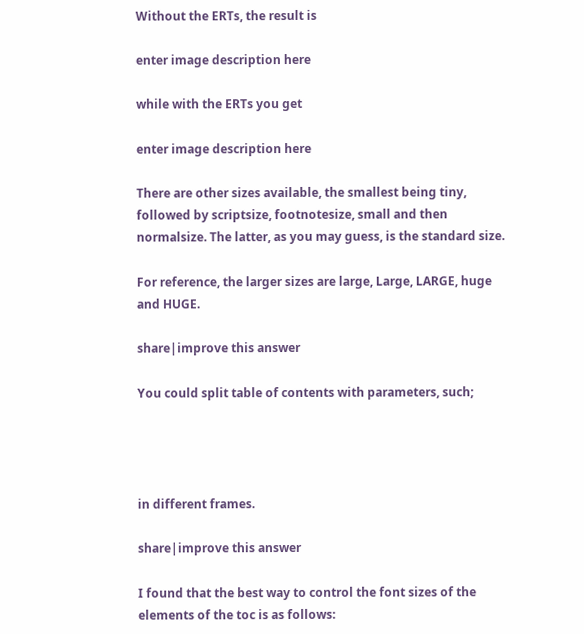Without the ERTs, the result is

enter image description here

while with the ERTs you get

enter image description here

There are other sizes available, the smallest being tiny, followed by scriptsize, footnotesize, small and then normalsize. The latter, as you may guess, is the standard size.

For reference, the larger sizes are large, Large, LARGE, huge and HUGE.

share|improve this answer

You could split table of contents with parameters, such;




in different frames.

share|improve this answer

I found that the best way to control the font sizes of the elements of the toc is as follows: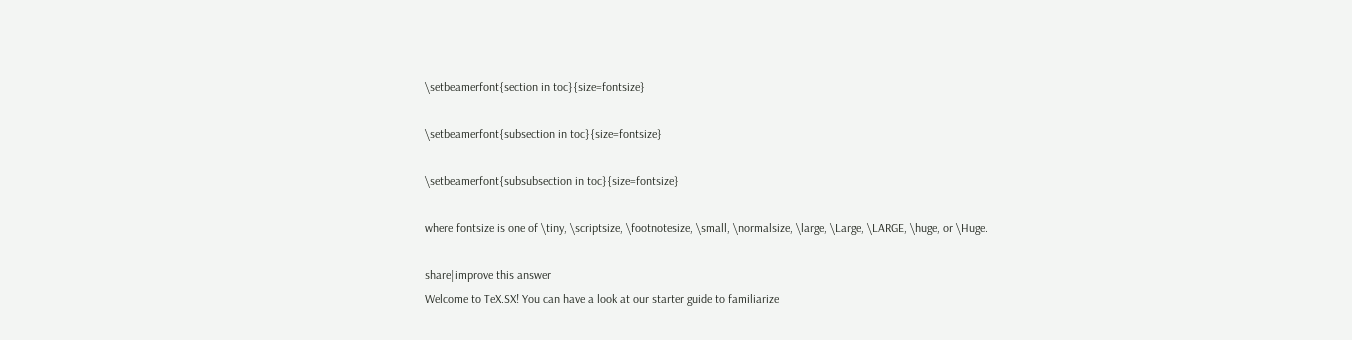\setbeamerfont{section in toc}{size=fontsize}

\setbeamerfont{subsection in toc}{size=fontsize}

\setbeamerfont{subsubsection in toc}{size=fontsize}

where fontsize is one of \tiny, \scriptsize, \footnotesize, \small, \normalsize, \large, \Large, \LARGE, \huge, or \Huge.

share|improve this answer
Welcome to TeX.SX! You can have a look at our starter guide to familiarize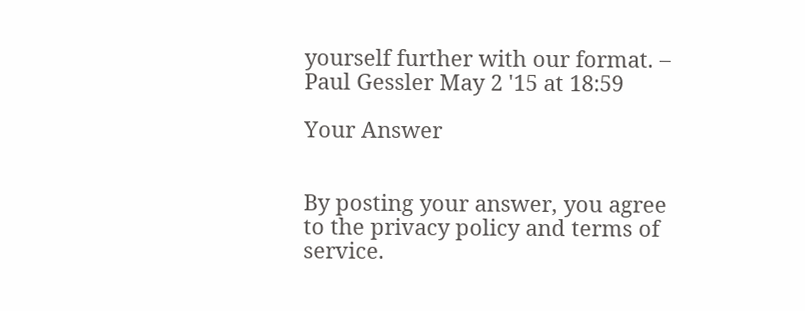yourself further with our format. – Paul Gessler May 2 '15 at 18:59

Your Answer


By posting your answer, you agree to the privacy policy and terms of service.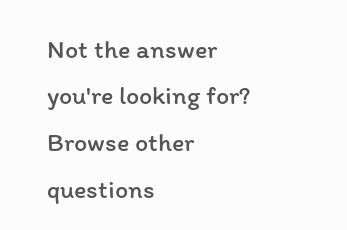Not the answer you're looking for? Browse other questions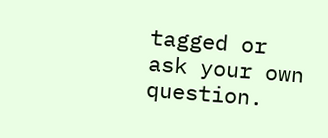tagged or ask your own question.